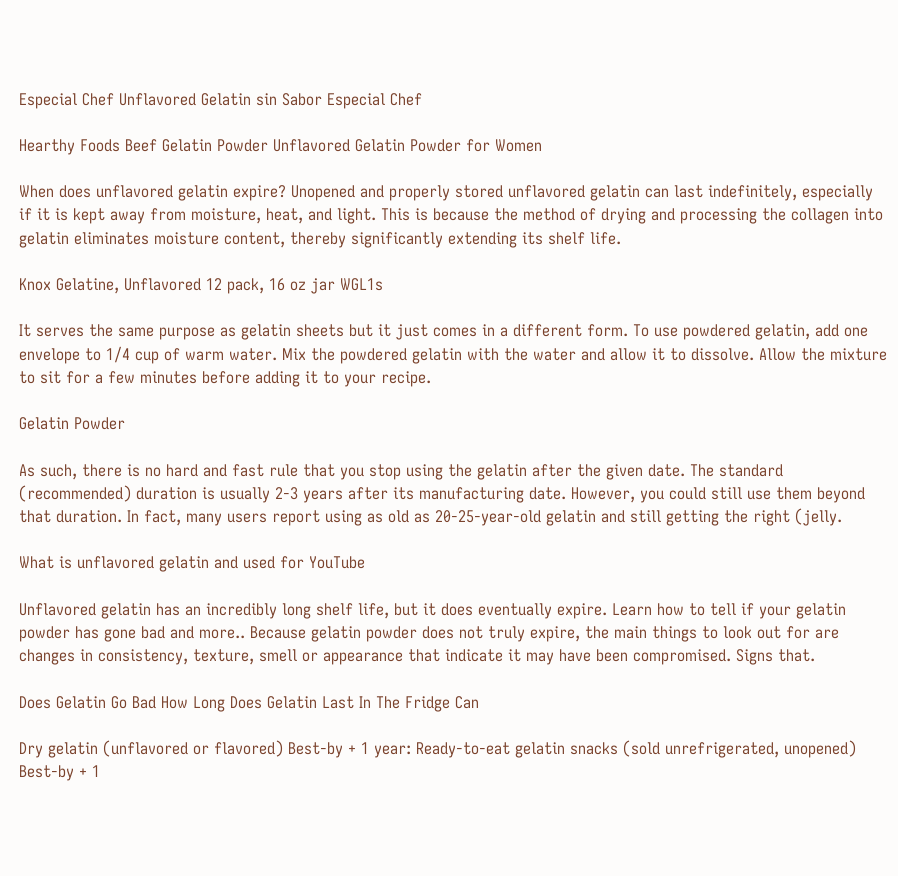Especial Chef Unflavored Gelatin sin Sabor Especial Chef

Hearthy Foods Beef Gelatin Powder Unflavored Gelatin Powder for Women

When does unflavored gelatin expire? Unopened and properly stored unflavored gelatin can last indefinitely, especially if it is kept away from moisture, heat, and light. This is because the method of drying and processing the collagen into gelatin eliminates moisture content, thereby significantly extending its shelf life.

Knox Gelatine, Unflavored 12 pack, 16 oz jar WGL1s

It serves the same purpose as gelatin sheets but it just comes in a different form. To use powdered gelatin, add one envelope to 1/4 cup of warm water. Mix the powdered gelatin with the water and allow it to dissolve. Allow the mixture to sit for a few minutes before adding it to your recipe.

Gelatin Powder

As such, there is no hard and fast rule that you stop using the gelatin after the given date. The standard (recommended) duration is usually 2-3 years after its manufacturing date. However, you could still use them beyond that duration. In fact, many users report using as old as 20-25-year-old gelatin and still getting the right (jelly.

What is unflavored gelatin and used for YouTube

Unflavored gelatin has an incredibly long shelf life, but it does eventually expire. Learn how to tell if your gelatin powder has gone bad and more.. Because gelatin powder does not truly expire, the main things to look out for are changes in consistency, texture, smell or appearance that indicate it may have been compromised. Signs that.

Does Gelatin Go Bad How Long Does Gelatin Last In The Fridge Can

Dry gelatin (unflavored or flavored) Best-by + 1 year: Ready-to-eat gelatin snacks (sold unrefrigerated, unopened) Best-by + 1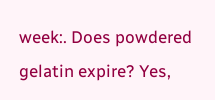week:. Does powdered gelatin expire? Yes,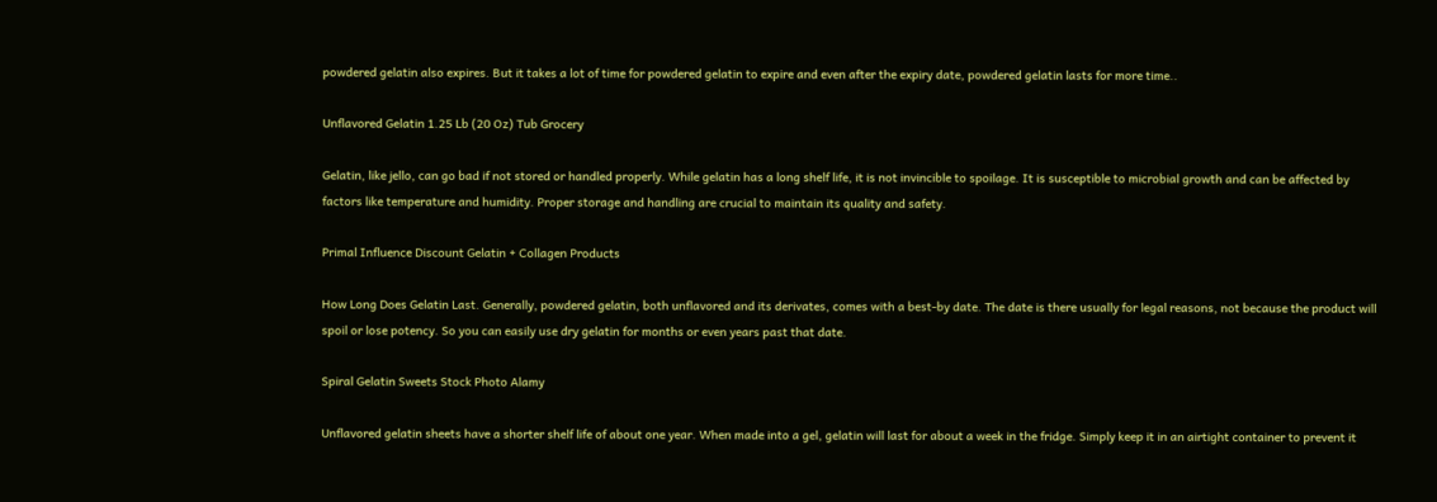powdered gelatin also expires. But it takes a lot of time for powdered gelatin to expire and even after the expiry date, powdered gelatin lasts for more time..

Unflavored Gelatin 1.25 Lb (20 Oz) Tub Grocery

Gelatin, like jello, can go bad if not stored or handled properly. While gelatin has a long shelf life, it is not invincible to spoilage. It is susceptible to microbial growth and can be affected by factors like temperature and humidity. Proper storage and handling are crucial to maintain its quality and safety.

Primal Influence Discount Gelatin + Collagen Products

How Long Does Gelatin Last. Generally, powdered gelatin, both unflavored and its derivates, comes with a best-by date. The date is there usually for legal reasons, not because the product will spoil or lose potency. So you can easily use dry gelatin for months or even years past that date.

Spiral Gelatin Sweets Stock Photo Alamy

Unflavored gelatin sheets have a shorter shelf life of about one year. When made into a gel, gelatin will last for about a week in the fridge. Simply keep it in an airtight container to prevent it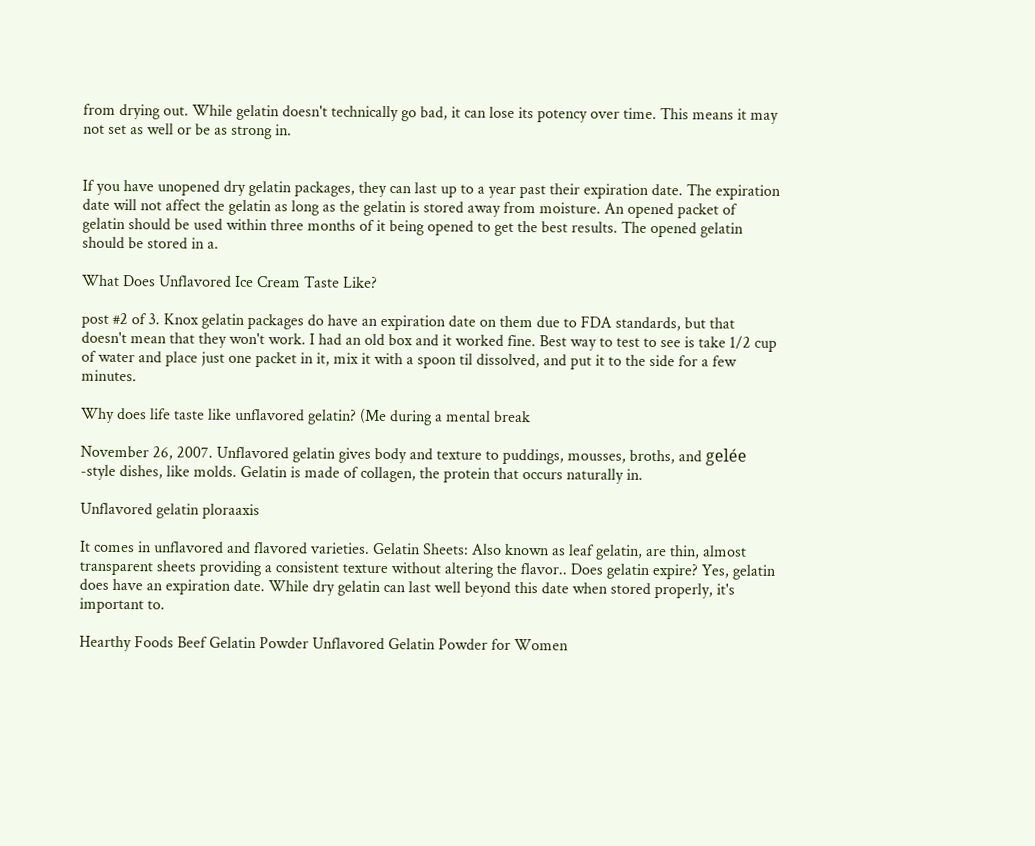from drying out. While gelatin doesn't technically go bad, it can lose its potency over time. This means it may not set as well or be as strong in.


If you have unopened dry gelatin packages, they can last up to a year past their expiration date. The expiration date will not affect the gelatin as long as the gelatin is stored away from moisture. An opened packet of gelatin should be used within three months of it being opened to get the best results. The opened gelatin should be stored in a.

What Does Unflavored Ice Cream Taste Like?

post #2 of 3. Knox gelatin packages do have an expiration date on them due to FDA standards, but that doesn't mean that they won't work. I had an old box and it worked fine. Best way to test to see is take 1/2 cup of water and place just one packet in it, mix it with a spoon til dissolved, and put it to the side for a few minutes.

Why does life taste like unflavored gelatin? (Me during a mental break

November 26, 2007. Unflavored gelatin gives body and texture to puddings, mousses, broths, and gelée -style dishes, like molds. Gelatin is made of collagen, the protein that occurs naturally in.

Unflavored gelatin ploraaxis

It comes in unflavored and flavored varieties. Gelatin Sheets: Also known as leaf gelatin, are thin, almost transparent sheets providing a consistent texture without altering the flavor.. Does gelatin expire? Yes, gelatin does have an expiration date. While dry gelatin can last well beyond this date when stored properly, it's important to.

Hearthy Foods Beef Gelatin Powder Unflavored Gelatin Powder for Women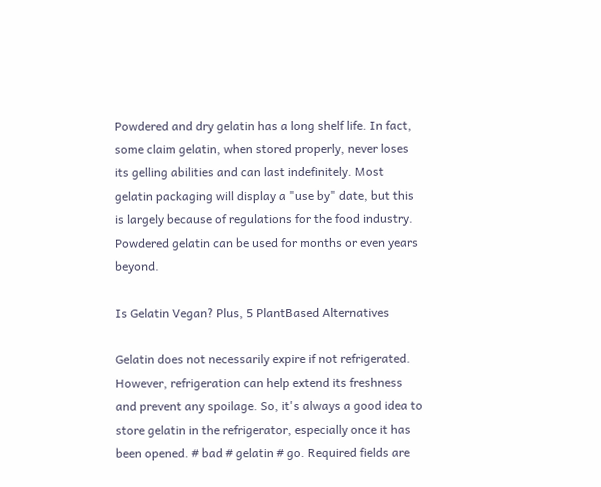Powdered and dry gelatin has a long shelf life. In fact, some claim gelatin, when stored properly, never loses its gelling abilities and can last indefinitely. Most gelatin packaging will display a "use by" date, but this is largely because of regulations for the food industry. Powdered gelatin can be used for months or even years beyond.

Is Gelatin Vegan? Plus, 5 PlantBased Alternatives

Gelatin does not necessarily expire if not refrigerated. However, refrigeration can help extend its freshness and prevent any spoilage. So, it's always a good idea to store gelatin in the refrigerator, especially once it has been opened. # bad # gelatin # go. Required fields are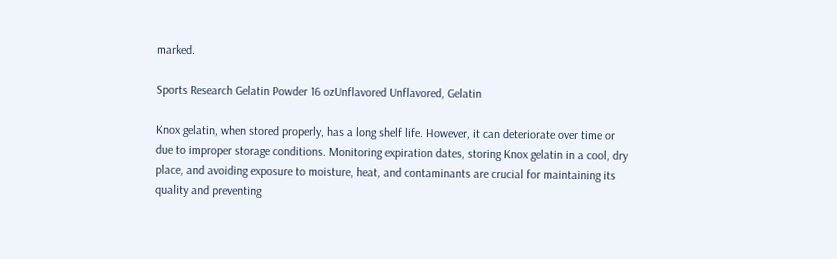marked.

Sports Research Gelatin Powder 16 ozUnflavored Unflavored, Gelatin

Knox gelatin, when stored properly, has a long shelf life. However, it can deteriorate over time or due to improper storage conditions. Monitoring expiration dates, storing Knox gelatin in a cool, dry place, and avoiding exposure to moisture, heat, and contaminants are crucial for maintaining its quality and preventing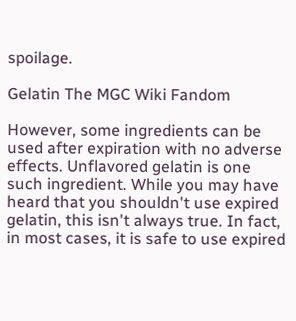spoilage.

Gelatin The MGC Wiki Fandom

However, some ingredients can be used after expiration with no adverse effects. Unflavored gelatin is one such ingredient. While you may have heard that you shouldn't use expired gelatin, this isn't always true. In fact, in most cases, it is safe to use expired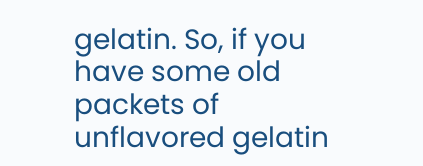gelatin. So, if you have some old packets of unflavored gelatin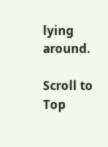lying around.

Scroll to Top